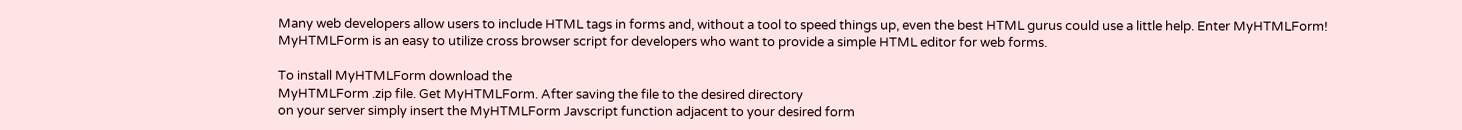Many web developers allow users to include HTML tags in forms and, without a tool to speed things up, even the best HTML gurus could use a little help. Enter MyHTMLForm! MyHTMLForm is an easy to utilize cross browser script for developers who want to provide a simple HTML editor for web forms.

To install MyHTMLForm download the
MyHTMLForm .zip file. Get MyHTMLForm. After saving the file to the desired directory
on your server simply insert the MyHTMLForm Javscript function adjacent to your desired form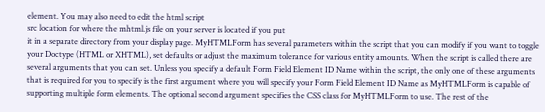element. You may also need to edit the html script
src location for where the mhtml.js file on your server is located if you put
it in a separate directory from your display page. MyHTMLForm has several parameters within the script that you can modify if you want to toggle your Doctype (HTML or XHTML), set defaults or adjust the maximum tolerance for various entity amounts. When the script is called there are several arguments that you can set. Unless you specify a default Form Field Element ID Name within the script, the only one of these arguments that is required for you to specify is the first argument where you will specify your Form Field Element ID Name as MyHTMLForm is capable of supporting multiple form elements. The optional second argument specifies the CSS class for MyHTMLForm to use. The rest of the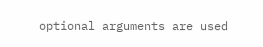optional arguments are used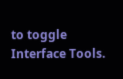to toggle Interface Tools.